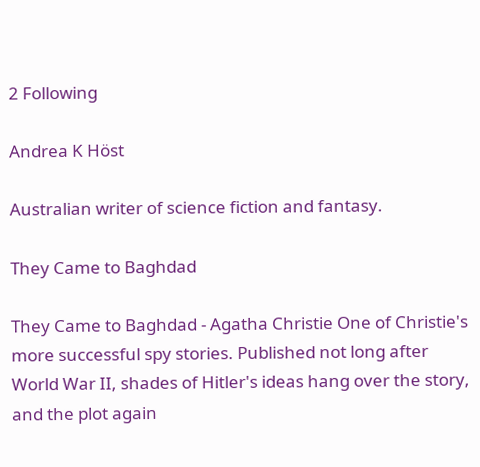2 Following

Andrea K Höst

Australian writer of science fiction and fantasy.

They Came to Baghdad

They Came to Baghdad - Agatha Christie One of Christie's more successful spy stories. Published not long after World War II, shades of Hitler's ideas hang over the story, and the plot again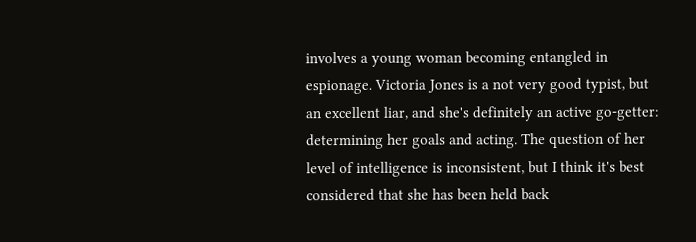involves a young woman becoming entangled in espionage. Victoria Jones is a not very good typist, but an excellent liar, and she's definitely an active go-getter: determining her goals and acting. The question of her level of intelligence is inconsistent, but I think it's best considered that she has been held back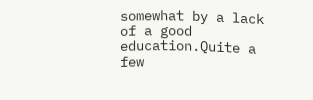somewhat by a lack of a good education.Quite a few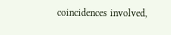coincidences involved,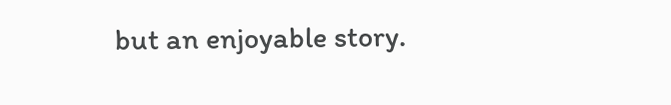but an enjoyable story.